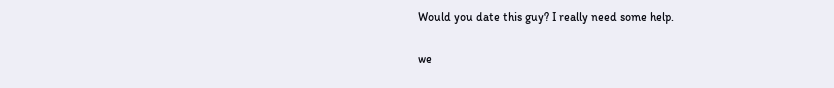Would you date this guy? I really need some help.

we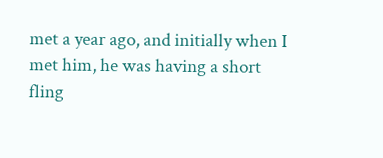met a year ago, and initially when I met him, he was having a short fling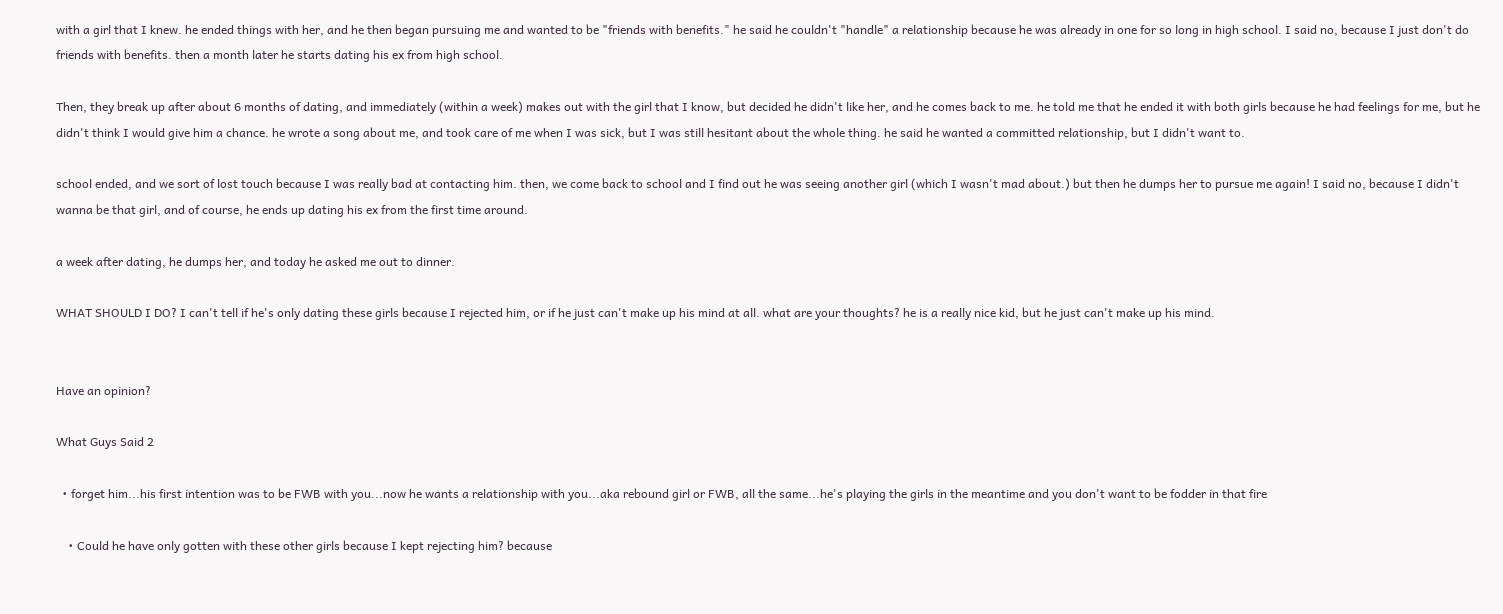with a girl that I knew. he ended things with her, and he then began pursuing me and wanted to be "friends with benefits." he said he couldn't "handle" a relationship because he was already in one for so long in high school. I said no, because I just don't do friends with benefits. then a month later he starts dating his ex from high school.

Then, they break up after about 6 months of dating, and immediately (within a week) makes out with the girl that I know, but decided he didn't like her, and he comes back to me. he told me that he ended it with both girls because he had feelings for me, but he didn't think I would give him a chance. he wrote a song about me, and took care of me when I was sick, but I was still hesitant about the whole thing. he said he wanted a committed relationship, but I didn't want to.

school ended, and we sort of lost touch because I was really bad at contacting him. then, we come back to school and I find out he was seeing another girl (which I wasn't mad about.) but then he dumps her to pursue me again! I said no, because I didn't wanna be that girl, and of course, he ends up dating his ex from the first time around.

a week after dating, he dumps her, and today he asked me out to dinner.

WHAT SHOULD I DO? I can't tell if he's only dating these girls because I rejected him, or if he just can't make up his mind at all. what are your thoughts? he is a really nice kid, but he just can't make up his mind.


Have an opinion?

What Guys Said 2

  • forget him...his first intention was to be FWB with you...now he wants a relationship with you...aka rebound girl or FWB, all the same...he's playing the girls in the meantime and you don't want to be fodder in that fire

    • Could he have only gotten with these other girls because I kept rejecting him? because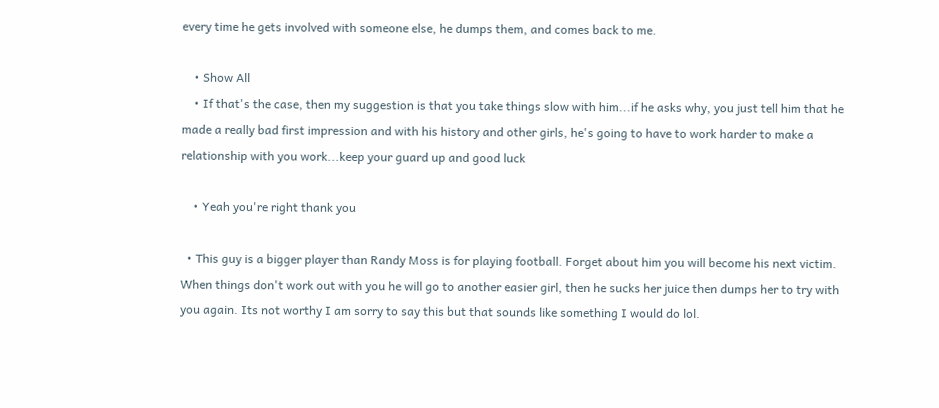every time he gets involved with someone else, he dumps them, and comes back to me.

    • Show All
    • If that's the case, then my suggestion is that you take things slow with him...if he asks why, you just tell him that he made a really bad first impression and with his history and other girls, he's going to have to work harder to make a relationship with you work...keep your guard up and good luck

    • Yeah you're right thank you

  • This guy is a bigger player than Randy Moss is for playing football. Forget about him you will become his next victim. When things don't work out with you he will go to another easier girl, then he sucks her juice then dumps her to try with you again. Its not worthy I am sorry to say this but that sounds like something I would do lol.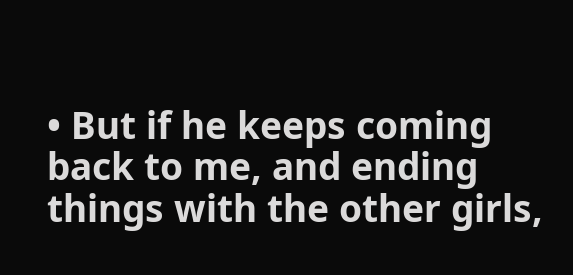• But if he keeps coming back to me, and ending things with the other girls,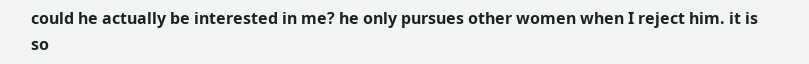could he actually be interested in me? he only pursues other women when I reject him. it is so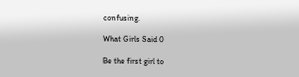confusing.

What Girls Said 0

Be the first girl to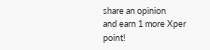share an opinion
and earn 1 more Xper point!